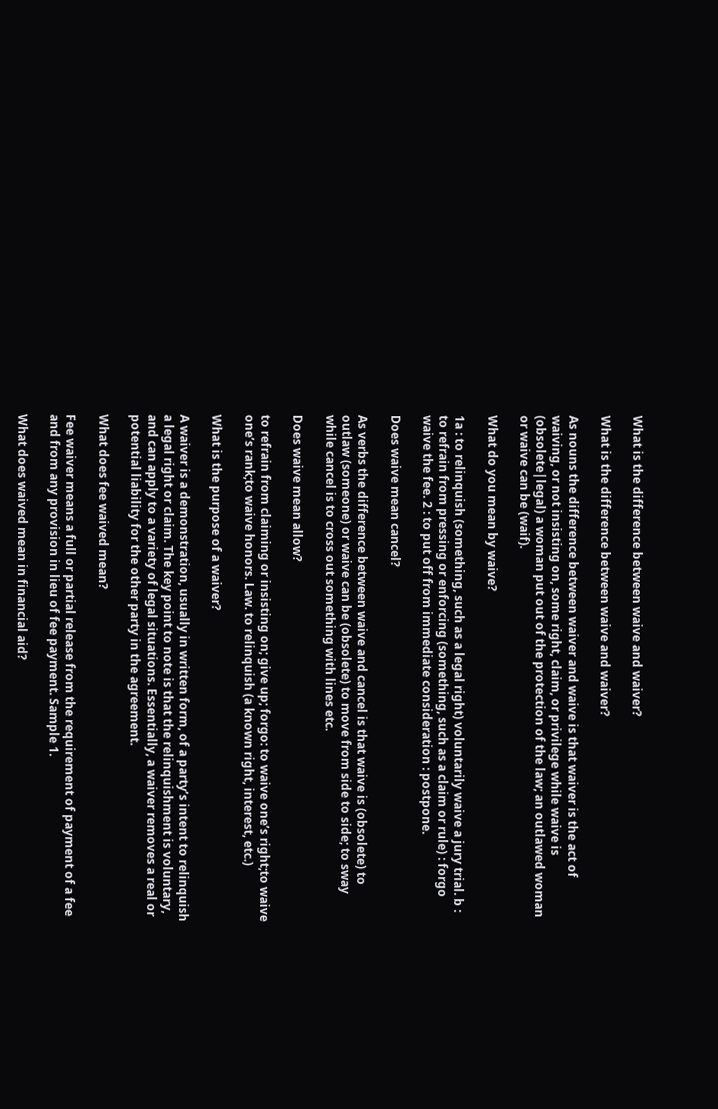What is the difference between waive and waiver?

What is the difference between waive and waiver?

As nouns the difference between waiver and waive is that waiver is the act of waiving, or not insisting on, some right, claim, or privilege while waive is (obsolete|legal) a woman put out of the protection of the law; an outlawed woman or waive can be (waif).

What do you mean by waive?

1a : to relinquish (something, such as a legal right) voluntarily waive a jury trial. b : to refrain from pressing or enforcing (something, such as a claim or rule) : forgo waive the fee. 2 : to put off from immediate consideration : postpone.

Does waive mean cancel?

As verbs the difference between waive and cancel is that waive is (obsolete) to outlaw (someone) or waive can be (obsolete) to move from side to side; to sway while cancel is to cross out something with lines etc.

Does waive mean allow?

to refrain from claiming or insisting on; give up; forgo: to waive one’s right;to waive one’s rank;to waive honors. Law. to relinquish (a known right, interest, etc.)

What is the purpose of a waiver?

A waiver is a demonstration, usually in written form, of a party’s intent to relinquish a legal right or claim. The key point to note is that the relinquishment is voluntary, and can apply to a variety of legal situations. Essentially, a waiver removes a real or potential liability for the other party in the agreement.

What does fee waived mean?

Fee waiver means a full or partial release from the requirement of payment of a fee and from any provision in lieu of fee payment. Sample 1.

What does waived mean in financial aid?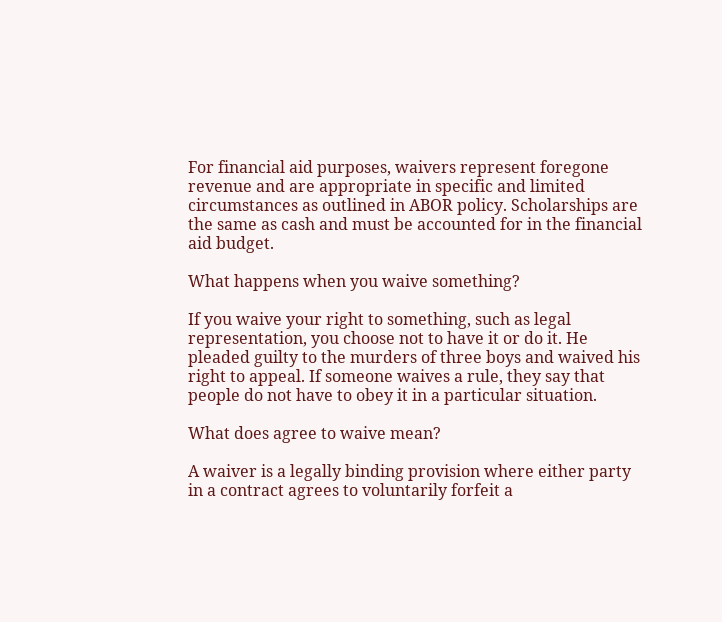For financial aid purposes, waivers represent foregone revenue and are appropriate in specific and limited circumstances as outlined in ABOR policy. Scholarships are the same as cash and must be accounted for in the financial aid budget.

What happens when you waive something?

If you waive your right to something, such as legal representation, you choose not to have it or do it. He pleaded guilty to the murders of three boys and waived his right to appeal. If someone waives a rule, they say that people do not have to obey it in a particular situation.

What does agree to waive mean?

A waiver is a legally binding provision where either party in a contract agrees to voluntarily forfeit a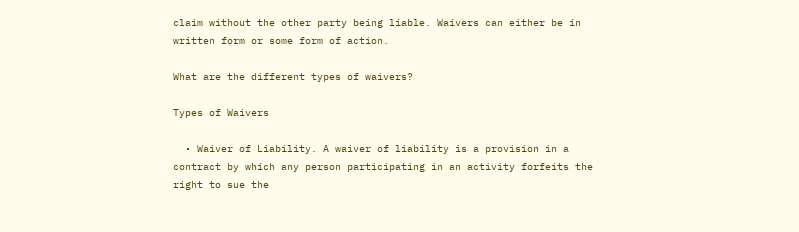claim without the other party being liable. Waivers can either be in written form or some form of action.

What are the different types of waivers?

Types of Waivers

  • Waiver of Liability. A waiver of liability is a provision in a contract by which any person participating in an activity forfeits the right to sue the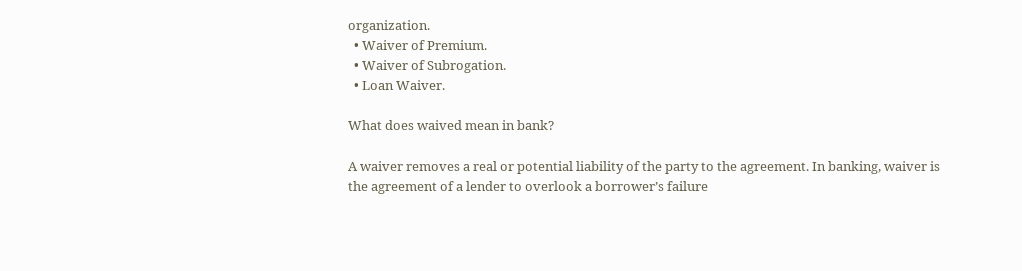organization.
  • Waiver of Premium.
  • Waiver of Subrogation.
  • Loan Waiver.

What does waived mean in bank?

A waiver removes a real or potential liability of the party to the agreement. In banking, waiver is the agreement of a lender to overlook a borrower’s failure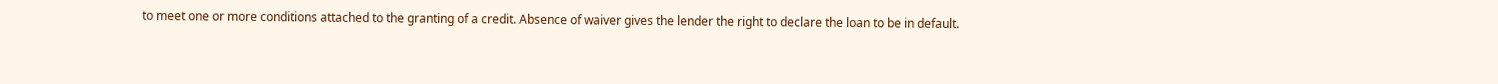to meet one or more conditions attached to the granting of a credit. Absence of waiver gives the lender the right to declare the loan to be in default.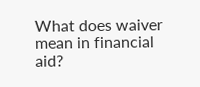What does waiver mean in financial aid?